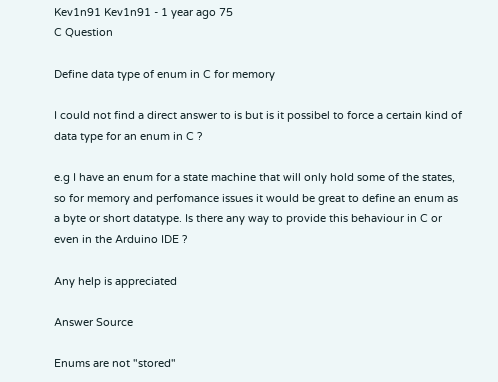Kev1n91 Kev1n91 - 1 year ago 75
C Question

Define data type of enum in C for memory

I could not find a direct answer to is but is it possibel to force a certain kind of data type for an enum in C ?

e.g I have an enum for a state machine that will only hold some of the states, so for memory and perfomance issues it would be great to define an enum as a byte or short datatype. Is there any way to provide this behaviour in C or even in the Arduino IDE ?

Any help is appreciated

Answer Source

Enums are not "stored"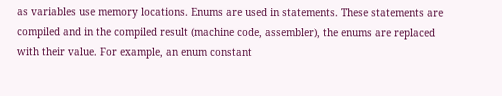as variables use memory locations. Enums are used in statements. These statements are compiled and in the compiled result (machine code, assembler), the enums are replaced with their value. For example, an enum constant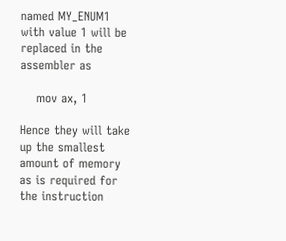named MY_ENUM1 with value 1 will be replaced in the assembler as

    mov ax, 1

Hence they will take up the smallest amount of memory as is required for the instruction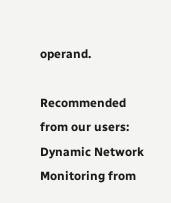operand.

Recommended from our users: Dynamic Network Monitoring from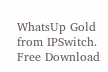WhatsUp Gold from IPSwitch. Free Download